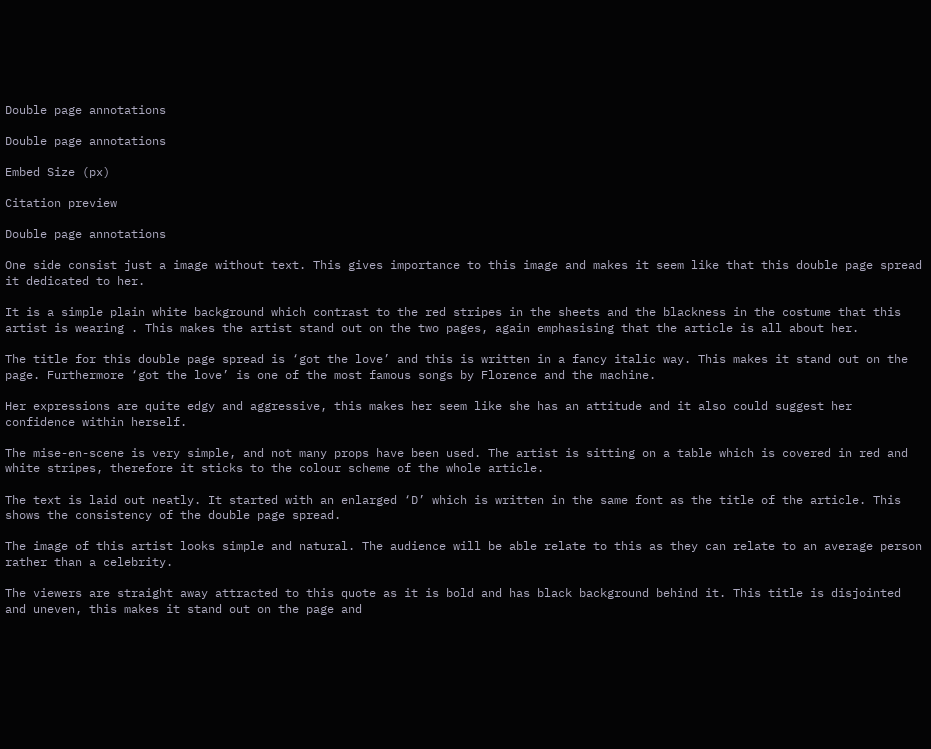Double page annotations

Double page annotations

Embed Size (px)

Citation preview

Double page annotations

One side consist just a image without text. This gives importance to this image and makes it seem like that this double page spread it dedicated to her.

It is a simple plain white background which contrast to the red stripes in the sheets and the blackness in the costume that this artist is wearing . This makes the artist stand out on the two pages, again emphasising that the article is all about her.

The title for this double page spread is ‘got the love’ and this is written in a fancy italic way. This makes it stand out on the page. Furthermore ‘got the love’ is one of the most famous songs by Florence and the machine.

Her expressions are quite edgy and aggressive, this makes her seem like she has an attitude and it also could suggest her confidence within herself.

The mise-en-scene is very simple, and not many props have been used. The artist is sitting on a table which is covered in red and white stripes, therefore it sticks to the colour scheme of the whole article.

The text is laid out neatly. It started with an enlarged ‘D’ which is written in the same font as the title of the article. This shows the consistency of the double page spread.

The image of this artist looks simple and natural. The audience will be able relate to this as they can relate to an average person rather than a celebrity.

The viewers are straight away attracted to this quote as it is bold and has black background behind it. This title is disjointed and uneven, this makes it stand out on the page and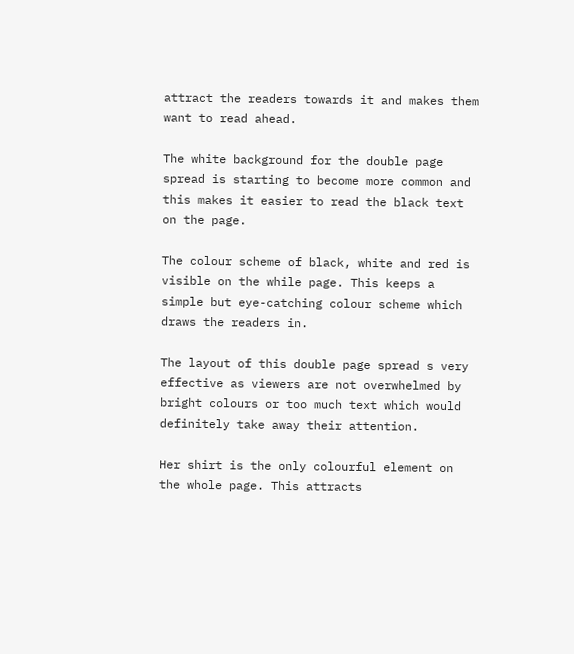attract the readers towards it and makes them want to read ahead.

The white background for the double page spread is starting to become more common and this makes it easier to read the black text on the page.

The colour scheme of black, white and red is visible on the while page. This keeps a simple but eye-catching colour scheme which draws the readers in.

The layout of this double page spread s very effective as viewers are not overwhelmed by bright colours or too much text which would definitely take away their attention.

Her shirt is the only colourful element on the whole page. This attracts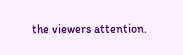the viewers attention.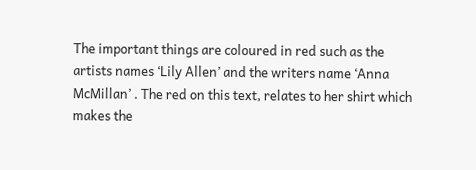The important things are coloured in red such as the artists names ‘Lily Allen’ and the writers name ‘Anna McMillan’ . The red on this text, relates to her shirt which makes the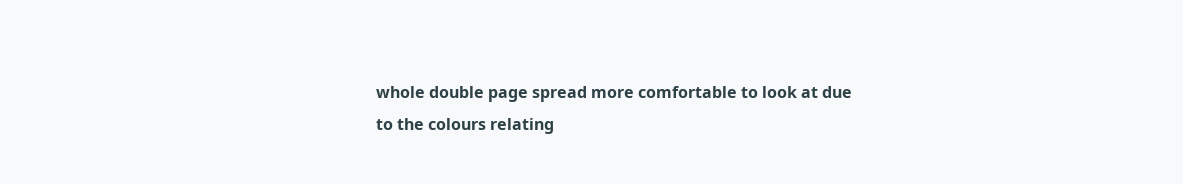whole double page spread more comfortable to look at due to the colours relating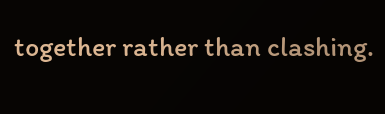together rather than clashing.